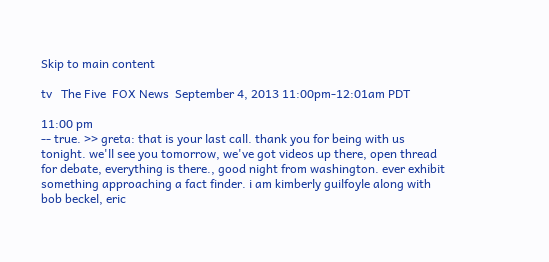Skip to main content

tv   The Five  FOX News  September 4, 2013 11:00pm-12:01am PDT

11:00 pm
-- true. >> greta: that is your last call. thank you for being with us tonight. we'll see you tomorrow, we've got videos up there, open thread for debate, everything is there., good night from washington. ever exhibit something approaching a fact finder. i am kimberly guilfoyle along with bob beckel, eric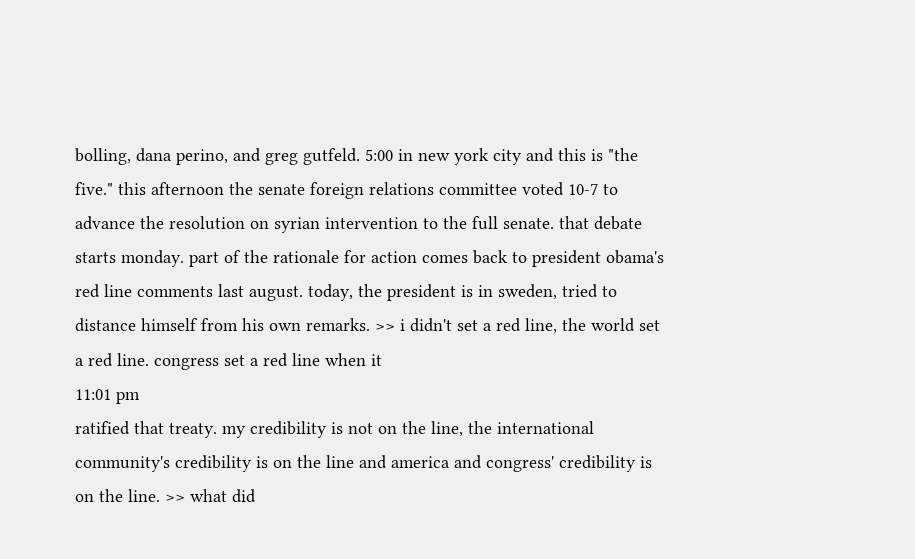bolling, dana perino, and greg gutfeld. 5:00 in new york city and this is "the five." this afternoon the senate foreign relations committee voted 10-7 to advance the resolution on syrian intervention to the full senate. that debate starts monday. part of the rationale for action comes back to president obama's red line comments last august. today, the president is in sweden, tried to distance himself from his own remarks. >> i didn't set a red line, the world set a red line. congress set a red line when it
11:01 pm
ratified that treaty. my credibility is not on the line, the international community's credibility is on the line and america and congress' credibility is on the line. >> what did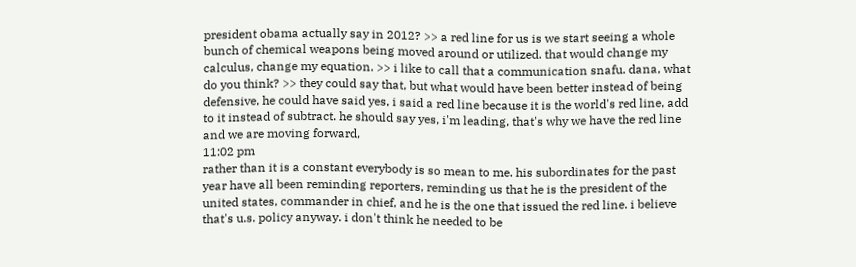president obama actually say in 2012? >> a red line for us is we start seeing a whole bunch of chemical weapons being moved around or utilized. that would change my calculus, change my equation. >> i like to call that a communication snafu. dana, what do you think? >> they could say that, but what would have been better instead of being defensive, he could have said yes, i said a red line because it is the world's red line, add to it instead of subtract. he should say yes, i'm leading, that's why we have the red line and we are moving forward,
11:02 pm
rather than it is a constant everybody is so mean to me. his subordinates for the past year have all been reminding reporters, reminding us that he is the president of the united states, commander in chief, and he is the one that issued the red line. i believe that's u.s. policy anyway. i don't think he needed to be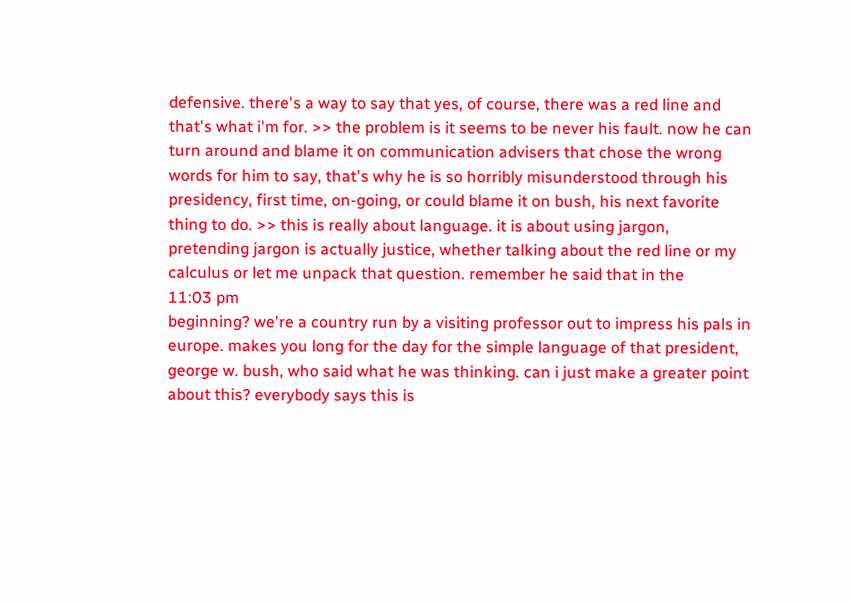defensive. there's a way to say that yes, of course, there was a red line and that's what i'm for. >> the problem is it seems to be never his fault. now he can turn around and blame it on communication advisers that chose the wrong words for him to say, that's why he is so horribly misunderstood through his presidency, first time, on-going, or could blame it on bush, his next favorite thing to do. >> this is really about language. it is about using jargon, pretending jargon is actually justice, whether talking about the red line or my calculus or let me unpack that question. remember he said that in the
11:03 pm
beginning? we're a country run by a visiting professor out to impress his pals in europe. makes you long for the day for the simple language of that president, george w. bush, who said what he was thinking. can i just make a greater point about this? everybody says this is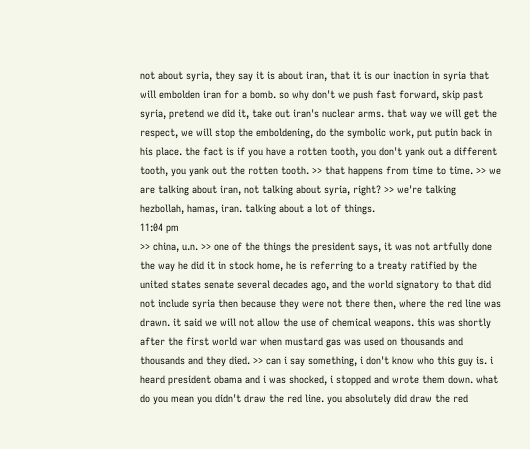not about syria, they say it is about iran, that it is our inaction in syria that will embolden iran for a bomb. so why don't we push fast forward, skip past syria, pretend we did it, take out iran's nuclear arms. that way we will get the respect, we will stop the emboldening, do the symbolic work, put putin back in his place. the fact is if you have a rotten tooth, you don't yank out a different tooth, you yank out the rotten tooth. >> that happens from time to time. >> we are talking about iran, not talking about syria, right? >> we're talking hezbollah, hamas, iran. talking about a lot of things.
11:04 pm
>> china, u.n. >> one of the things the president says, it was not artfully done the way he did it in stock home, he is referring to a treaty ratified by the united states senate several decades ago, and the world signatory to that did not include syria then because they were not there then, where the red line was drawn. it said we will not allow the use of chemical weapons. this was shortly after the first world war when mustard gas was used on thousands and thousands and they died. >> can i say something, i don't know who this guy is. i heard president obama and i was shocked, i stopped and wrote them down. what do you mean you didn't draw the red line. you absolutely did draw the red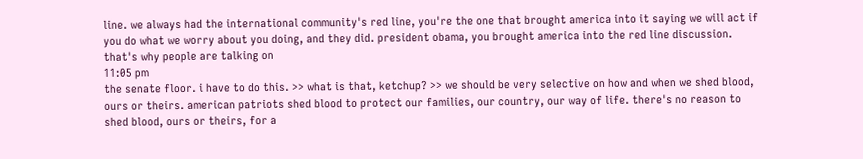line. we always had the international community's red line, you're the one that brought america into it saying we will act if you do what we worry about you doing, and they did. president obama, you brought america into the red line discussion. that's why people are talking on
11:05 pm
the senate floor. i have to do this. >> what is that, ketchup? >> we should be very selective on how and when we shed blood, ours or theirs. american patriots shed blood to protect our families, our country, our way of life. there's no reason to shed blood, ours or theirs, for a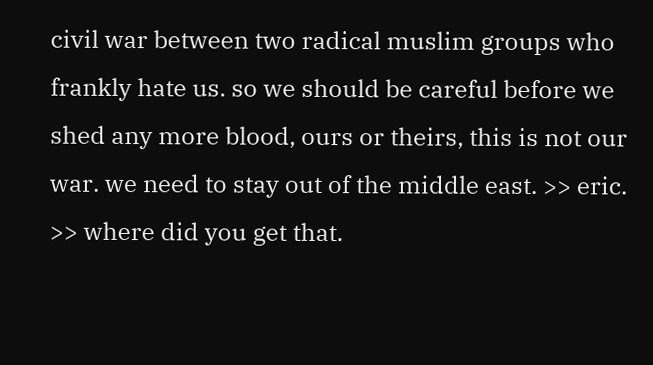civil war between two radical muslim groups who frankly hate us. so we should be careful before we shed any more blood, ours or theirs, this is not our war. we need to stay out of the middle east. >> eric. >> where did you get that.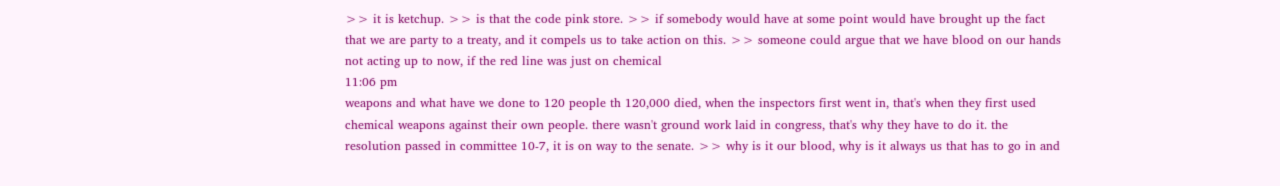>> it is ketchup. >> is that the code pink store. >> if somebody would have at some point would have brought up the fact that we are party to a treaty, and it compels us to take action on this. >> someone could argue that we have blood on our hands not acting up to now, if the red line was just on chemical
11:06 pm
weapons and what have we done to 120 people th 120,000 died, when the inspectors first went in, that's when they first used chemical weapons against their own people. there wasn't ground work laid in congress, that's why they have to do it. the resolution passed in committee 10-7, it is on way to the senate. >> why is it our blood, why is it always us that has to go in and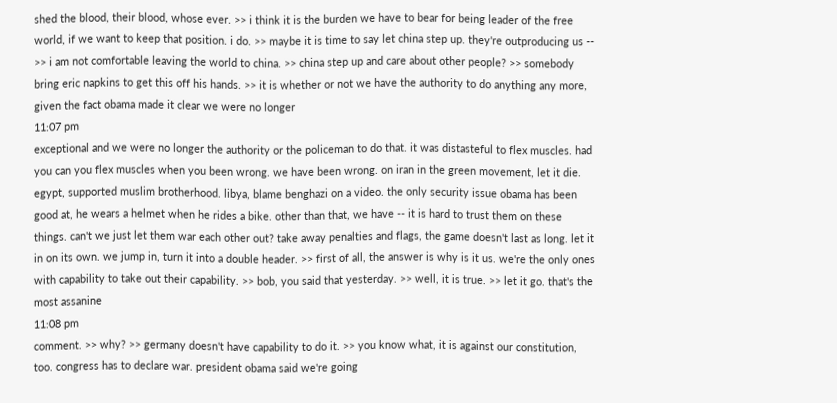shed the blood, their blood, whose ever. >> i think it is the burden we have to bear for being leader of the free world, if we want to keep that position. i do. >> maybe it is time to say let china step up. they're outproducing us -- >> i am not comfortable leaving the world to china. >> china step up and care about other people? >> somebody bring eric napkins to get this off his hands. >> it is whether or not we have the authority to do anything any more, given the fact obama made it clear we were no longer
11:07 pm
exceptional and we were no longer the authority or the policeman to do that. it was distasteful to flex muscles. had you can you flex muscles when you been wrong. we have been wrong. on iran in the green movement, let it die. egypt, supported muslim brotherhood. libya, blame benghazi on a video. the only security issue obama has been good at, he wears a helmet when he rides a bike. other than that, we have -- it is hard to trust them on these things. can't we just let them war each other out? take away penalties and flags, the game doesn't last as long. let it in on its own. we jump in, turn it into a double header. >> first of all, the answer is why is it us. we're the only ones with capability to take out their capability. >> bob, you said that yesterday. >> well, it is true. >> let it go. that's the most assanine
11:08 pm
comment. >> why? >> germany doesn't have capability to do it. >> you know what, it is against our constitution, too. congress has to declare war. president obama said we're going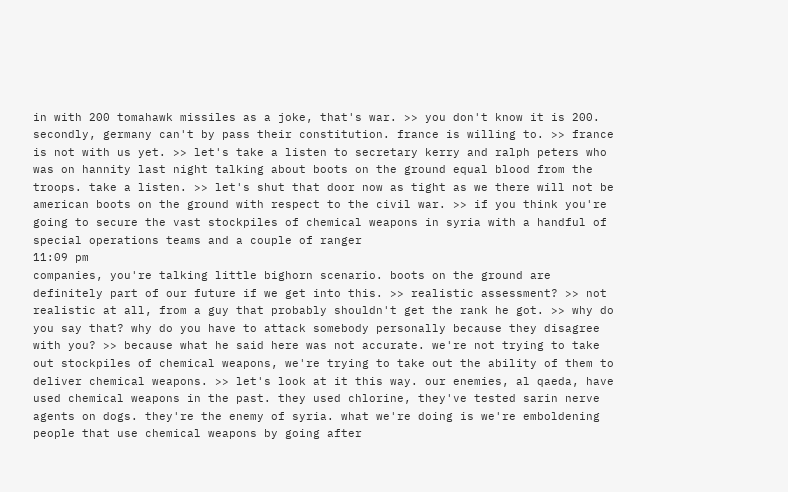in with 200 tomahawk missiles as a joke, that's war. >> you don't know it is 200. secondly, germany can't by pass their constitution. france is willing to. >> france is not with us yet. >> let's take a listen to secretary kerry and ralph peters who was on hannity last night talking about boots on the ground equal blood from the troops. take a listen. >> let's shut that door now as tight as we there will not be american boots on the ground with respect to the civil war. >> if you think you're going to secure the vast stockpiles of chemical weapons in syria with a handful of special operations teams and a couple of ranger
11:09 pm
companies, you're talking little bighorn scenario. boots on the ground are definitely part of our future if we get into this. >> realistic assessment? >> not realistic at all, from a guy that probably shouldn't get the rank he got. >> why do you say that? why do you have to attack somebody personally because they disagree with you? >> because what he said here was not accurate. we're not trying to take out stockpiles of chemical weapons, we're trying to take out the ability of them to deliver chemical weapons. >> let's look at it this way. our enemies, al qaeda, have used chemical weapons in the past. they used chlorine, they've tested sarin nerve agents on dogs. they're the enemy of syria. what we're doing is we're emboldening people that use chemical weapons by going after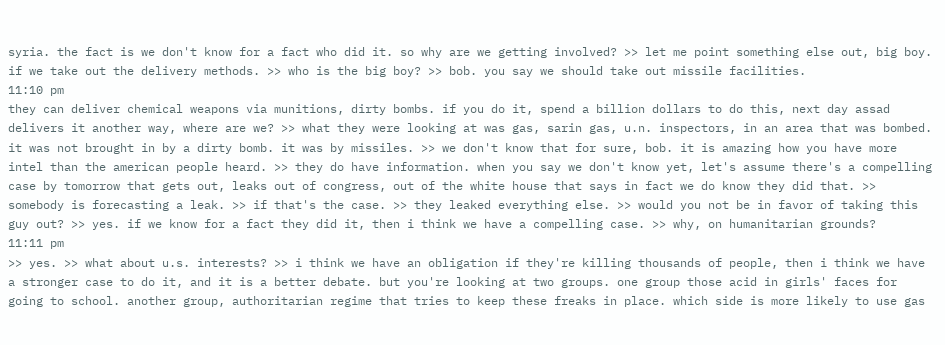syria. the fact is we don't know for a fact who did it. so why are we getting involved? >> let me point something else out, big boy. if we take out the delivery methods. >> who is the big boy? >> bob. you say we should take out missile facilities.
11:10 pm
they can deliver chemical weapons via munitions, dirty bombs. if you do it, spend a billion dollars to do this, next day assad delivers it another way, where are we? >> what they were looking at was gas, sarin gas, u.n. inspectors, in an area that was bombed. it was not brought in by a dirty bomb. it was by missiles. >> we don't know that for sure, bob. it is amazing how you have more intel than the american people heard. >> they do have information. when you say we don't know yet, let's assume there's a compelling case by tomorrow that gets out, leaks out of congress, out of the white house that says in fact we do know they did that. >> somebody is forecasting a leak. >> if that's the case. >> they leaked everything else. >> would you not be in favor of taking this guy out? >> yes. if we know for a fact they did it, then i think we have a compelling case. >> why, on humanitarian grounds?
11:11 pm
>> yes. >> what about u.s. interests? >> i think we have an obligation if they're killing thousands of people, then i think we have a stronger case to do it, and it is a better debate. but you're looking at two groups. one group those acid in girls' faces for going to school. another group, authoritarian regime that tries to keep these freaks in place. which side is more likely to use gas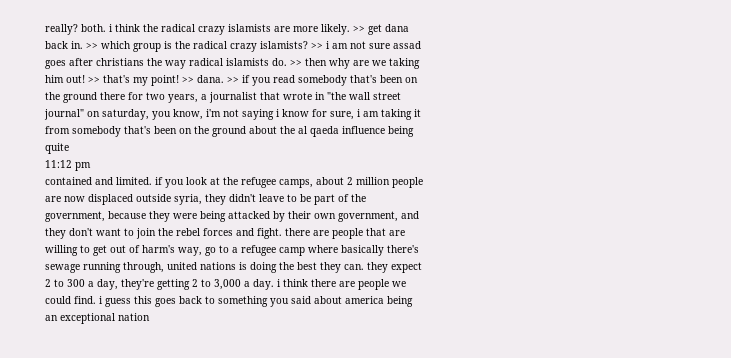really? both. i think the radical crazy islamists are more likely. >> get dana back in. >> which group is the radical crazy islamists? >> i am not sure assad goes after christians the way radical islamists do. >> then why are we taking him out! >> that's my point! >> dana. >> if you read somebody that's been on the ground there for two years, a journalist that wrote in "the wall street journal" on saturday, you know, i'm not saying i know for sure, i am taking it from somebody that's been on the ground about the al qaeda influence being quite
11:12 pm
contained and limited. if you look at the refugee camps, about 2 million people are now displaced outside syria, they didn't leave to be part of the government, because they were being attacked by their own government, and they don't want to join the rebel forces and fight. there are people that are willing to get out of harm's way, go to a refugee camp where basically there's sewage running through, united nations is doing the best they can. they expect 2 to 300 a day, they're getting 2 to 3,000 a day. i think there are people we could find. i guess this goes back to something you said about america being an exceptional nation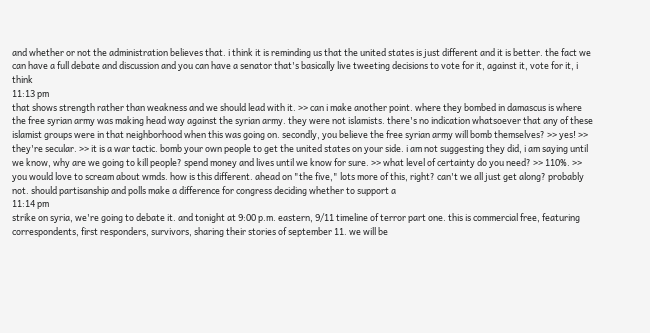and whether or not the administration believes that. i think it is reminding us that the united states is just different and it is better. the fact we can have a full debate and discussion and you can have a senator that's basically live tweeting decisions to vote for it, against it, vote for it, i think
11:13 pm
that shows strength rather than weakness and we should lead with it. >> can i make another point. where they bombed in damascus is where the free syrian army was making head way against the syrian army. they were not islamists. there's no indication whatsoever that any of these islamist groups were in that neighborhood when this was going on. secondly, you believe the free syrian army will bomb themselves? >> yes! >> they're secular. >> it is a war tactic. bomb your own people to get the united states on your side. i am not suggesting they did, i am saying until we know, why are we going to kill people? spend money and lives until we know for sure. >> what level of certainty do you need? >> 110%. >> you would love to scream about wmds. how is this different. ahead on "the five," lots more of this, right? can't we all just get along? probably not. should partisanship and polls make a difference for congress deciding whether to support a
11:14 pm
strike on syria, we're going to debate it. and tonight at 9:00 p.m. eastern, 9/11 timeline of terror part one. this is commercial free, featuring correspondents, first responders, survivors, sharing their stories of september 11. we will be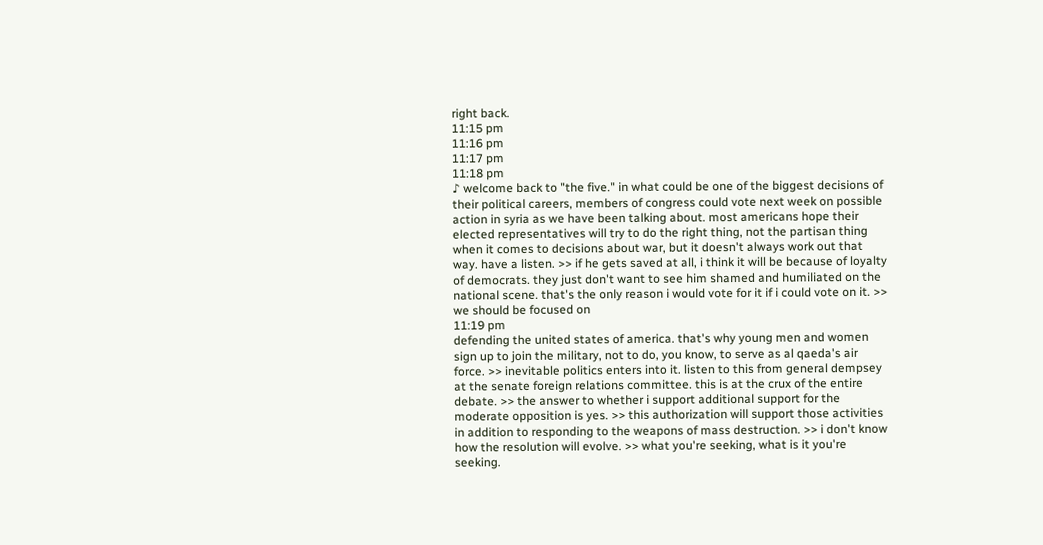right back.
11:15 pm
11:16 pm
11:17 pm
11:18 pm
♪ welcome back to "the five." in what could be one of the biggest decisions of their political careers, members of congress could vote next week on possible action in syria as we have been talking about. most americans hope their elected representatives will try to do the right thing, not the partisan thing when it comes to decisions about war, but it doesn't always work out that way. have a listen. >> if he gets saved at all, i think it will be because of loyalty of democrats. they just don't want to see him shamed and humiliated on the national scene. that's the only reason i would vote for it if i could vote on it. >> we should be focused on
11:19 pm
defending the united states of america. that's why young men and women sign up to join the military, not to do, you know, to serve as al qaeda's air force. >> inevitable politics enters into it. listen to this from general dempsey at the senate foreign relations committee. this is at the crux of the entire debate. >> the answer to whether i support additional support for the moderate opposition is yes. >> this authorization will support those activities in addition to responding to the weapons of mass destruction. >> i don't know how the resolution will evolve. >> what you're seeking, what is it you're seeking.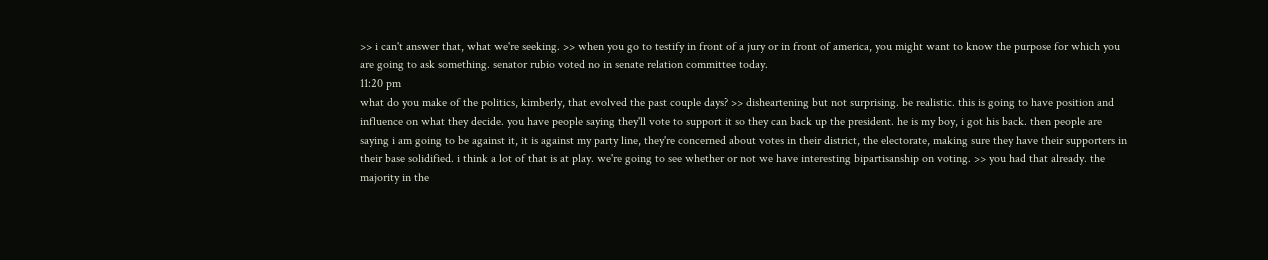>> i can't answer that, what we're seeking. >> when you go to testify in front of a jury or in front of america, you might want to know the purpose for which you are going to ask something. senator rubio voted no in senate relation committee today.
11:20 pm
what do you make of the politics, kimberly, that evolved the past couple days? >> disheartening but not surprising. be realistic. this is going to have position and influence on what they decide. you have people saying they'll vote to support it so they can back up the president. he is my boy, i got his back. then people are saying i am going to be against it, it is against my party line, they're concerned about votes in their district, the electorate, making sure they have their supporters in their base solidified. i think a lot of that is at play. we're going to see whether or not we have interesting bipartisanship on voting. >> you had that already. the majority in the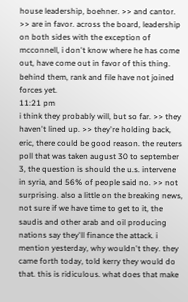house leadership, boehner. >> and cantor. >> are in favor. across the board, leadership on both sides with the exception of mcconnell, i don't know where he has come out, have come out in favor of this thing. behind them, rank and file have not joined forces yet.
11:21 pm
i think they probably will, but so far. >> they haven't lined up. >> they're holding back, eric, there could be good reason. the reuters poll that was taken august 30 to september 3, the question is should the u.s. intervene in syria, and 56% of people said no. >> not surprising. also a little on the breaking news, not sure if we have time to get to it, the saudis and other arab and oil producing nations say they'll finance the attack. i mention yesterday, why wouldn't they. they came forth today, told kerry they would do that. this is ridiculous. what does that make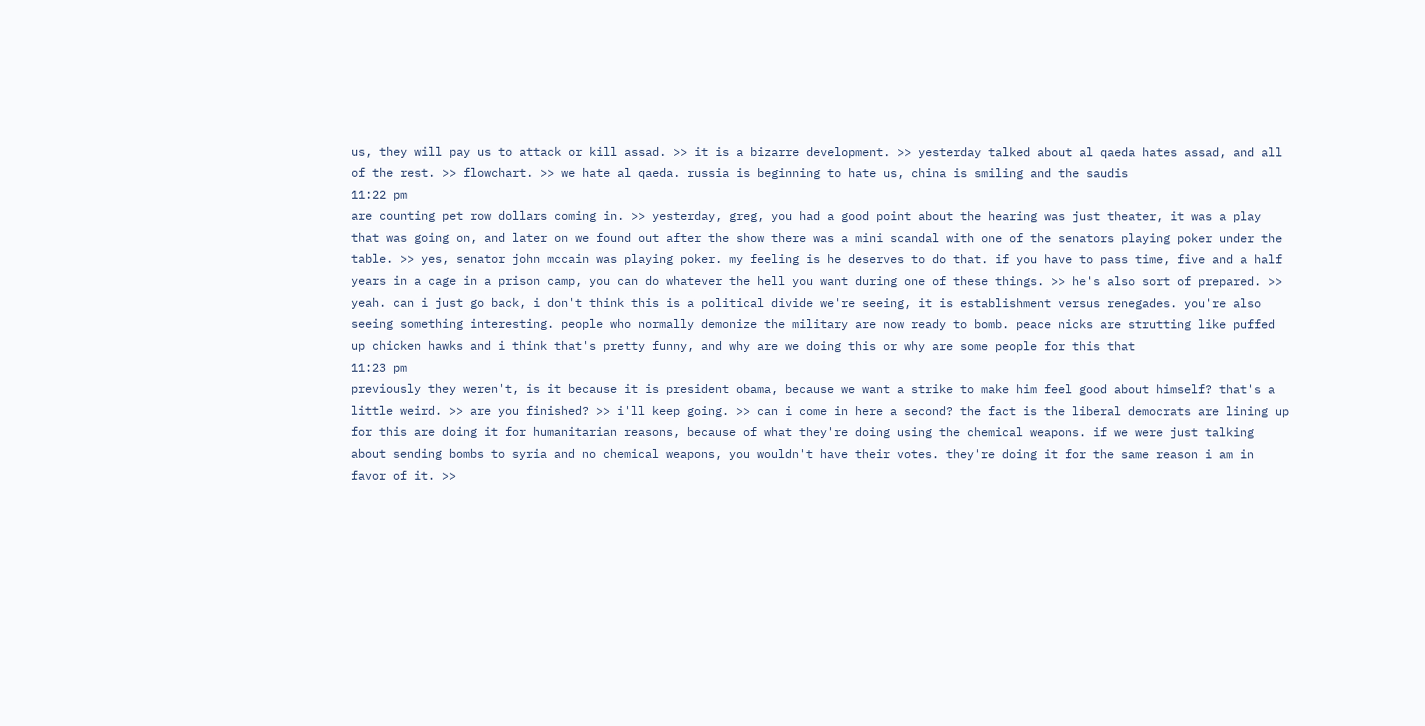us, they will pay us to attack or kill assad. >> it is a bizarre development. >> yesterday talked about al qaeda hates assad, and all of the rest. >> flowchart. >> we hate al qaeda. russia is beginning to hate us, china is smiling and the saudis
11:22 pm
are counting pet row dollars coming in. >> yesterday, greg, you had a good point about the hearing was just theater, it was a play that was going on, and later on we found out after the show there was a mini scandal with one of the senators playing poker under the table. >> yes, senator john mccain was playing poker. my feeling is he deserves to do that. if you have to pass time, five and a half years in a cage in a prison camp, you can do whatever the hell you want during one of these things. >> he's also sort of prepared. >> yeah. can i just go back, i don't think this is a political divide we're seeing, it is establishment versus renegades. you're also seeing something interesting. people who normally demonize the military are now ready to bomb. peace nicks are strutting like puffed up chicken hawks and i think that's pretty funny, and why are we doing this or why are some people for this that
11:23 pm
previously they weren't, is it because it is president obama, because we want a strike to make him feel good about himself? that's a little weird. >> are you finished? >> i'll keep going. >> can i come in here a second? the fact is the liberal democrats are lining up for this are doing it for humanitarian reasons, because of what they're doing using the chemical weapons. if we were just talking about sending bombs to syria and no chemical weapons, you wouldn't have their votes. they're doing it for the same reason i am in favor of it. >>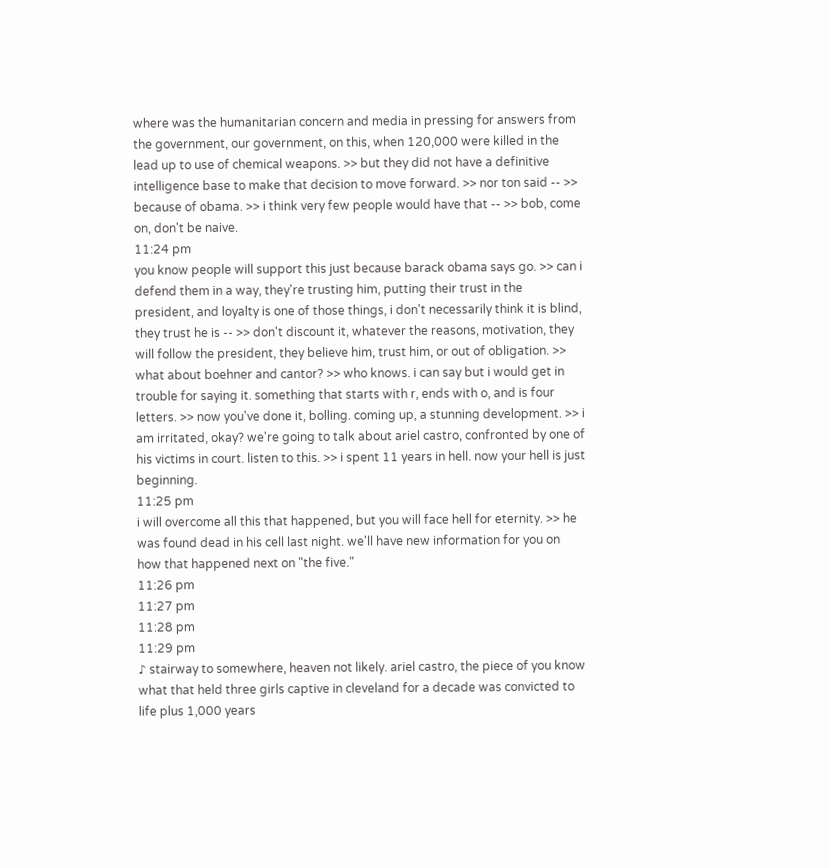where was the humanitarian concern and media in pressing for answers from the government, our government, on this, when 120,000 were killed in the lead up to use of chemical weapons. >> but they did not have a definitive intelligence base to make that decision to move forward. >> nor ton said -- >> because of obama. >> i think very few people would have that -- >> bob, come on, don't be naive.
11:24 pm
you know people will support this just because barack obama says go. >> can i defend them in a way, they're trusting him, putting their trust in the president, and loyalty is one of those things, i don't necessarily think it is blind, they trust he is -- >> don't discount it, whatever the reasons, motivation, they will follow the president, they believe him, trust him, or out of obligation. >> what about boehner and cantor? >> who knows. i can say but i would get in trouble for saying it. something that starts with r, ends with o, and is four letters. >> now you've done it, bolling. coming up, a stunning development. >> i am irritated, okay? we're going to talk about ariel castro, confronted by one of his victims in court. listen to this. >> i spent 11 years in hell. now your hell is just beginning.
11:25 pm
i will overcome all this that happened, but you will face hell for eternity. >> he was found dead in his cell last night. we'll have new information for you on how that happened next on "the five."
11:26 pm
11:27 pm
11:28 pm
11:29 pm
♪ stairway to somewhere, heaven not likely. ariel castro, the piece of you know what that held three girls captive in cleveland for a decade was convicted to life plus 1,000 years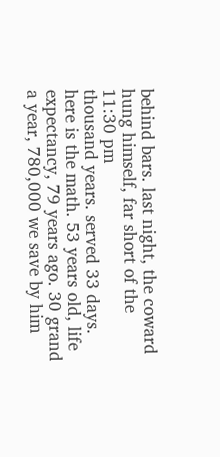behind bars. last night, the coward hung himself, far short of the
11:30 pm
thousand years. served 33 days. here is the math. 53 years old, life expectancy, 79 years ago. 30 grand a year, 780,000 we save by him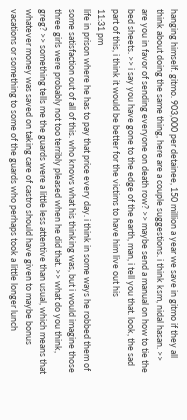hanging himself. gitmo. 903,000 per detainee, 150 million a year we save in gitmo if they all think about doing the same thing, here are a couple suggestions. i think ksm, nidal hasan. >> are you in favor of sending everyone on death row? >> maybe send a manual on how to tie the bed sheets. >> i say you have gone to the edge of the earth, man, i tell you that. look, the sad part of this, i think it would be better for the victims to have him live out his
11:31 pm
life in prison where he has to pay that price every day. i think in some ways he robbed them of some satisfaction out of all of this. who knows what his thinking was, but i would imagine those three girls were probably not too terribly pleased when he did that. >> what do you think, greg? >> something tells me the guards were a little less attentive than usual, which means that whatever money was saved on taking care of castro should have given to maybe bonus vacations or something to some of the guards who perhaps took a little longer lunch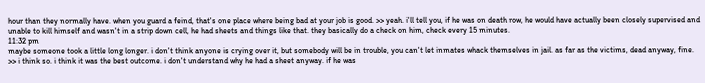hour than they normally have. when you guard a feind, that's one place where being bad at your job is good. >> yeah. i'll tell you, if he was on death row, he would have actually been closely supervised and unable to kill himself and wasn't in a strip down cell, he had sheets and things like that. they basically do a check on him, check every 15 minutes.
11:32 pm
maybe someone took a little long longer. i don't think anyone is crying over it, but somebody will be in trouble, you can't let inmates whack themselves in jail. as far as the victims, dead anyway, fine. >> i think so. i think it was the best outcome. i don't understand why he had a sheet anyway. if he was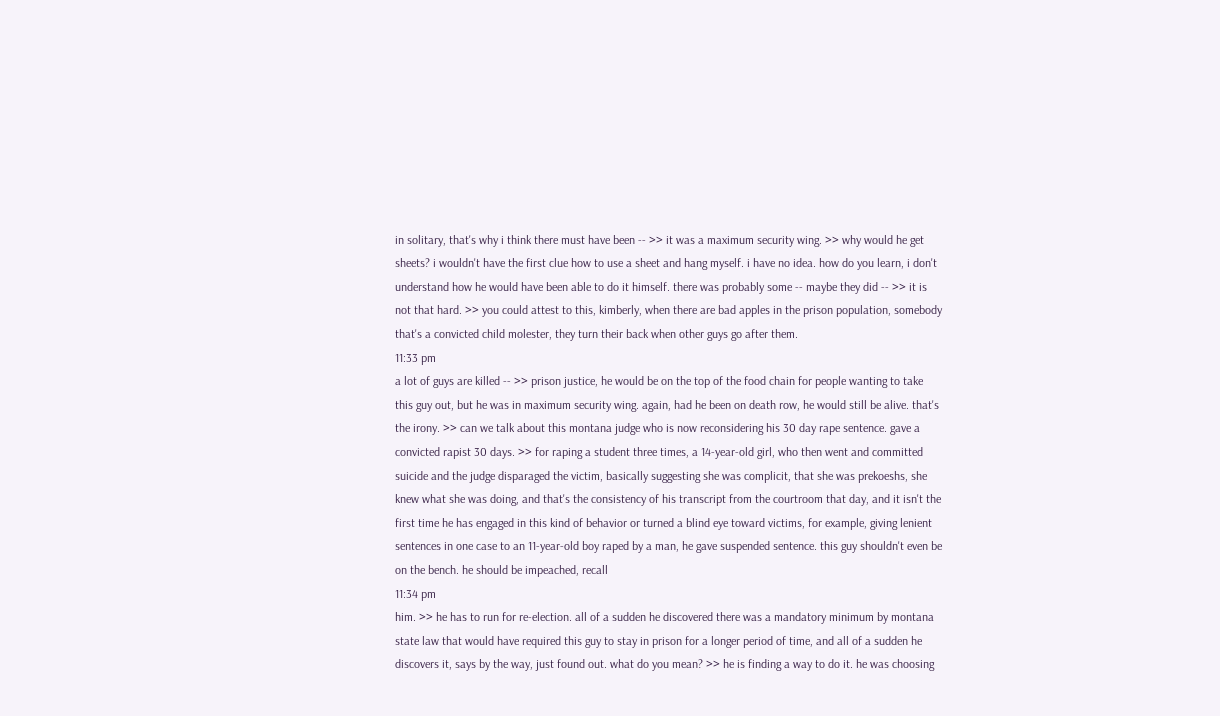in solitary, that's why i think there must have been -- >> it was a maximum security wing. >> why would he get sheets? i wouldn't have the first clue how to use a sheet and hang myself. i have no idea. how do you learn, i don't understand how he would have been able to do it himself. there was probably some -- maybe they did -- >> it is not that hard. >> you could attest to this, kimberly, when there are bad apples in the prison population, somebody that's a convicted child molester, they turn their back when other guys go after them.
11:33 pm
a lot of guys are killed -- >> prison justice, he would be on the top of the food chain for people wanting to take this guy out, but he was in maximum security wing. again, had he been on death row, he would still be alive. that's the irony. >> can we talk about this montana judge who is now reconsidering his 30 day rape sentence. gave a convicted rapist 30 days. >> for raping a student three times, a 14-year-old girl, who then went and committed suicide and the judge disparaged the victim, basically suggesting she was complicit, that she was prekoeshs, she knew what she was doing, and that's the consistency of his transcript from the courtroom that day, and it isn't the first time he has engaged in this kind of behavior or turned a blind eye toward victims, for example, giving lenient sentences in one case to an 11-year-old boy raped by a man, he gave suspended sentence. this guy shouldn't even be on the bench. he should be impeached, recall
11:34 pm
him. >> he has to run for re-election. all of a sudden he discovered there was a mandatory minimum by montana state law that would have required this guy to stay in prison for a longer period of time, and all of a sudden he discovers it, says by the way, just found out. what do you mean? >> he is finding a way to do it. he was choosing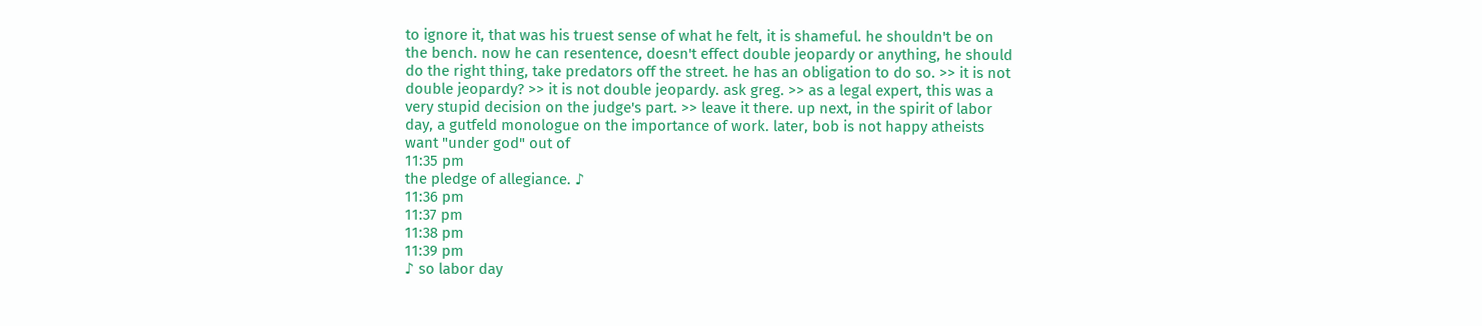to ignore it, that was his truest sense of what he felt, it is shameful. he shouldn't be on the bench. now he can resentence, doesn't effect double jeopardy or anything, he should do the right thing, take predators off the street. he has an obligation to do so. >> it is not double jeopardy? >> it is not double jeopardy. ask greg. >> as a legal expert, this was a very stupid decision on the judge's part. >> leave it there. up next, in the spirit of labor day, a gutfeld monologue on the importance of work. later, bob is not happy atheists want "under god" out of
11:35 pm
the pledge of allegiance. ♪
11:36 pm
11:37 pm
11:38 pm
11:39 pm
♪ so labor day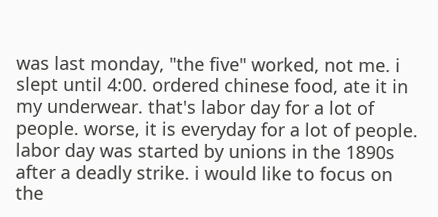was last monday, "the five" worked, not me. i slept until 4:00. ordered chinese food, ate it in my underwear. that's labor day for a lot of people. worse, it is everyday for a lot of people. labor day was started by unions in the 1890s after a deadly strike. i would like to focus on the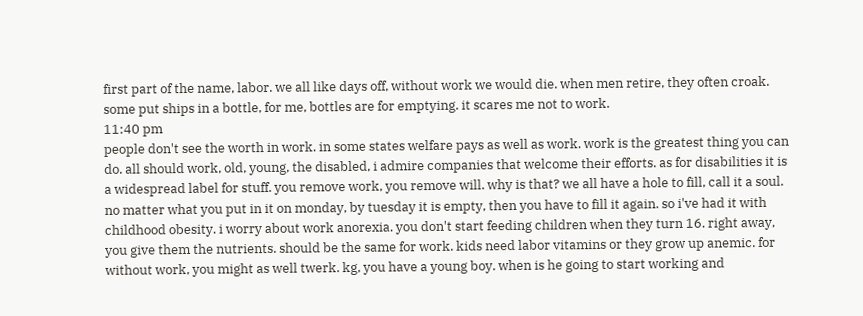first part of the name, labor. we all like days off, without work we would die. when men retire, they often croak. some put ships in a bottle, for me, bottles are for emptying. it scares me not to work.
11:40 pm
people don't see the worth in work. in some states welfare pays as well as work. work is the greatest thing you can do. all should work, old, young, the disabled, i admire companies that welcome their efforts. as for disabilities it is a widespread label for stuff. you remove work, you remove will. why is that? we all have a hole to fill, call it a soul. no matter what you put in it on monday, by tuesday it is empty, then you have to fill it again. so i've had it with childhood obesity. i worry about work anorexia. you don't start feeding children when they turn 16. right away, you give them the nutrients. should be the same for work. kids need labor vitamins or they grow up anemic. for without work, you might as well twerk. kg, you have a young boy. when is he going to start working and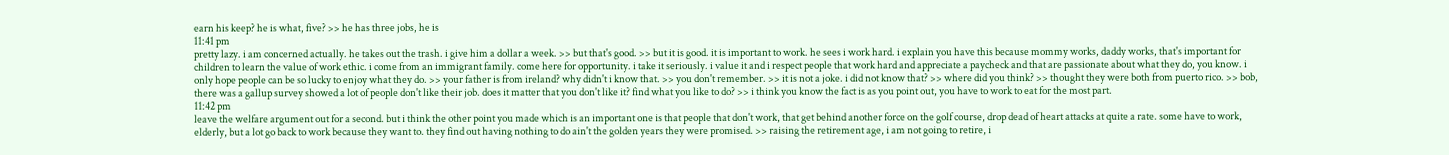earn his keep? he is what, five? >> he has three jobs, he is
11:41 pm
pretty lazy. i am concerned actually. he takes out the trash. i give him a dollar a week. >> but that's good. >> but it is good. it is important to work. he sees i work hard. i explain you have this because mommy works, daddy works, that's important for children to learn the value of work ethic. i come from an immigrant family. come here for opportunity. i take it seriously. i value it and i respect people that work hard and appreciate a paycheck and that are passionate about what they do, you know. i only hope people can be so lucky to enjoy what they do. >> your father is from ireland? why didn't i know that. >> you don't remember. >> it is not a joke. i did not know that? >> where did you think? >> thought they were both from puerto rico. >> bob, there was a gallup survey showed a lot of people don't like their job. does it matter that you don't like it? find what you like to do? >> i think you know the fact is as you point out, you have to work to eat for the most part.
11:42 pm
leave the welfare argument out for a second. but i think the other point you made which is an important one is that people that don't work, that get behind another force on the golf course, drop dead of heart attacks at quite a rate. some have to work, elderly, but a lot go back to work because they want to. they find out having nothing to do ain't the golden years they were promised. >> raising the retirement age, i am not going to retire, i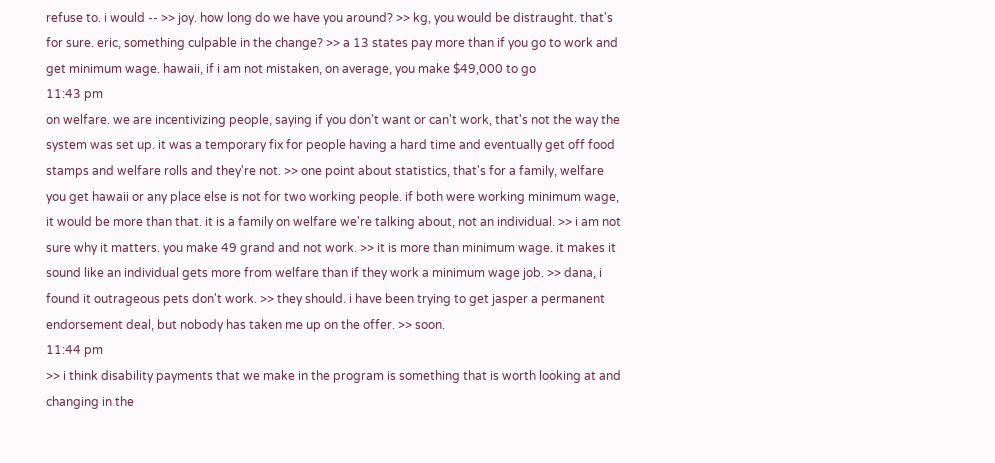refuse to. i would -- >> joy. how long do we have you around? >> kg, you would be distraught. that's for sure. eric, something culpable in the change? >> a 13 states pay more than if you go to work and get minimum wage. hawaii, if i am not mistaken, on average, you make $49,000 to go
11:43 pm
on welfare. we are incentivizing people, saying if you don't want or can't work, that's not the way the system was set up. it was a temporary fix for people having a hard time and eventually get off food stamps and welfare rolls and they're not. >> one point about statistics, that's for a family, welfare you get hawaii or any place else is not for two working people. if both were working minimum wage, it would be more than that. it is a family on welfare we're talking about, not an individual. >> i am not sure why it matters. you make 49 grand and not work. >> it is more than minimum wage. it makes it sound like an individual gets more from welfare than if they work a minimum wage job. >> dana, i found it outrageous pets don't work. >> they should. i have been trying to get jasper a permanent endorsement deal, but nobody has taken me up on the offer. >> soon.
11:44 pm
>> i think disability payments that we make in the program is something that is worth looking at and changing in the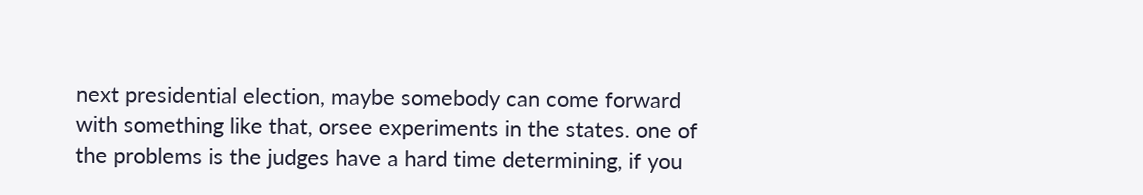next presidential election, maybe somebody can come forward with something like that, orsee experiments in the states. one of the problems is the judges have a hard time determining, if you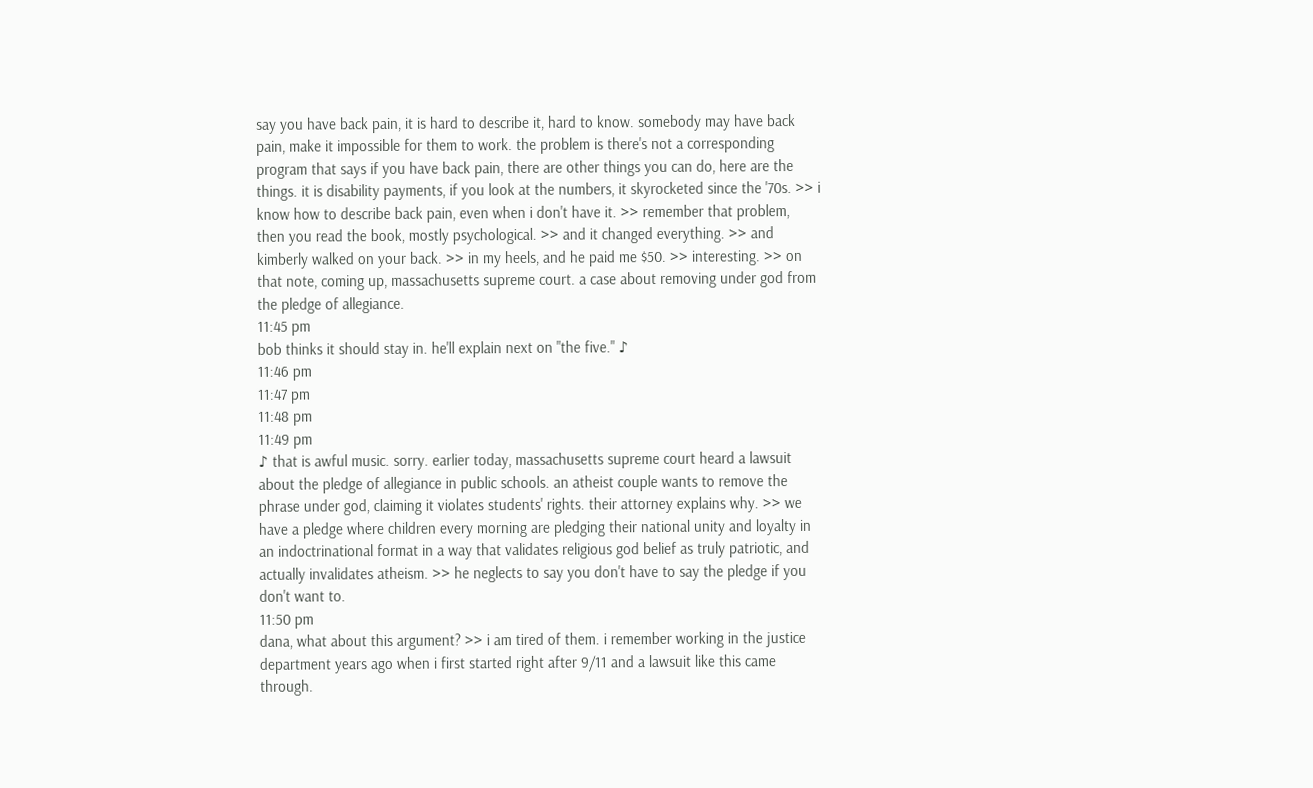say you have back pain, it is hard to describe it, hard to know. somebody may have back pain, make it impossible for them to work. the problem is there's not a corresponding program that says if you have back pain, there are other things you can do, here are the things. it is disability payments, if you look at the numbers, it skyrocketed since the '70s. >> i know how to describe back pain, even when i don't have it. >> remember that problem, then you read the book, mostly psychological. >> and it changed everything. >> and kimberly walked on your back. >> in my heels, and he paid me $50. >> interesting. >> on that note, coming up, massachusetts supreme court. a case about removing under god from the pledge of allegiance.
11:45 pm
bob thinks it should stay in. he'll explain next on "the five." ♪
11:46 pm
11:47 pm
11:48 pm
11:49 pm
♪ that is awful music. sorry. earlier today, massachusetts supreme court heard a lawsuit about the pledge of allegiance in public schools. an atheist couple wants to remove the phrase under god, claiming it violates students' rights. their attorney explains why. >> we have a pledge where children every morning are pledging their national unity and loyalty in an indoctrinational format in a way that validates religious god belief as truly patriotic, and actually invalidates atheism. >> he neglects to say you don't have to say the pledge if you don't want to.
11:50 pm
dana, what about this argument? >> i am tired of them. i remember working in the justice department years ago when i first started right after 9/11 and a lawsuit like this came through.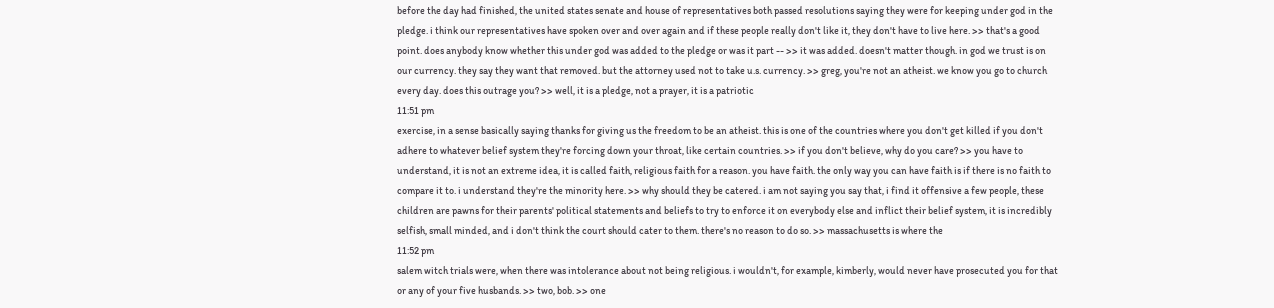before the day had finished, the united states senate and house of representatives both passed resolutions saying they were for keeping under god in the pledge. i think our representatives have spoken over and over again and if these people really don't like it, they don't have to live here. >> that's a good point. does anybody know whether this under god was added to the pledge or was it part -- >> it was added. doesn't matter though. in god we trust is on our currency. they say they want that removed. but the attorney used not to take u.s. currency. >> greg, you're not an atheist. we know you go to church every day. does this outrage you? >> well, it is a pledge, not a prayer, it is a patriotic
11:51 pm
exercise, in a sense basically saying thanks for giving us the freedom to be an atheist. this is one of the countries where you don't get killed if you don't adhere to whatever belief system they're forcing down your throat, like certain countries. >> if you don't believe, why do you care? >> you have to understand, it is not an extreme idea, it is called faith, religious faith for a reason. you have faith. the only way you can have faith is if there is no faith to compare it to. i understand they're the minority here. >> why should they be catered. i am not saying you say that, i find it offensive a few people, these children are pawns for their parents' political statements and beliefs to try to enforce it on everybody else and inflict their belief system, it is incredibly selfish, small minded, and i don't think the court should cater to them. there's no reason to do so. >> massachusetts is where the
11:52 pm
salem witch trials were, when there was intolerance about not being religious. i wouldn't, for example, kimberly, would never have prosecuted you for that or any of your five husbands. >> two, bob. >> one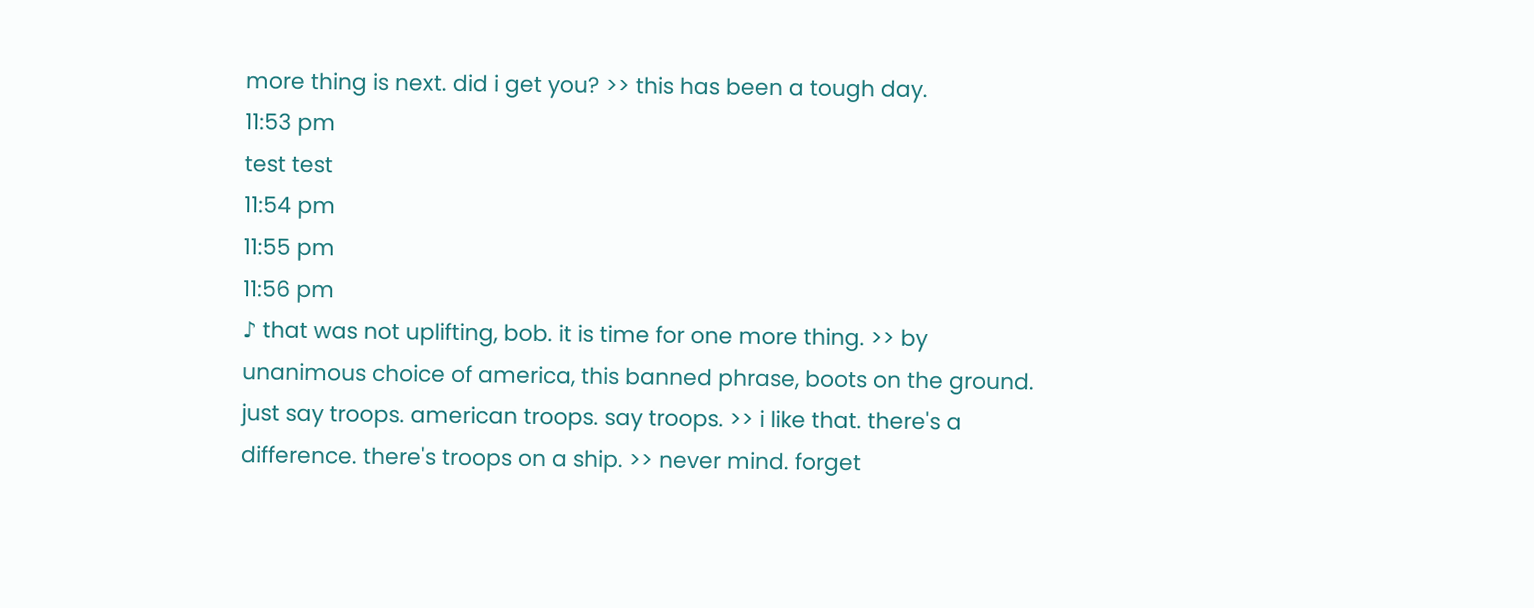more thing is next. did i get you? >> this has been a tough day.
11:53 pm
test test
11:54 pm
11:55 pm
11:56 pm
♪ that was not uplifting, bob. it is time for one more thing. >> by unanimous choice of america, this banned phrase, boots on the ground. just say troops. american troops. say troops. >> i like that. there's a difference. there's troops on a ship. >> never mind. forget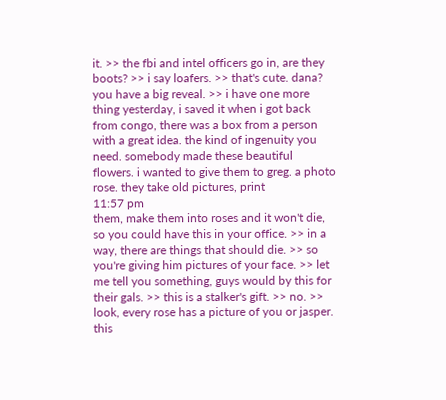it. >> the fbi and intel officers go in, are they boots? >> i say loafers. >> that's cute. dana? you have a big reveal. >> i have one more thing yesterday, i saved it when i got back from congo, there was a box from a person with a great idea. the kind of ingenuity you need. somebody made these beautiful flowers. i wanted to give them to greg. a photo rose. they take old pictures, print
11:57 pm
them, make them into roses and it won't die, so you could have this in your office. >> in a way, there are things that should die. >> so you're giving him pictures of your face. >> let me tell you something, guys would by this for their gals. >> this is a stalker's gift. >> no. >> look, every rose has a picture of you or jasper. this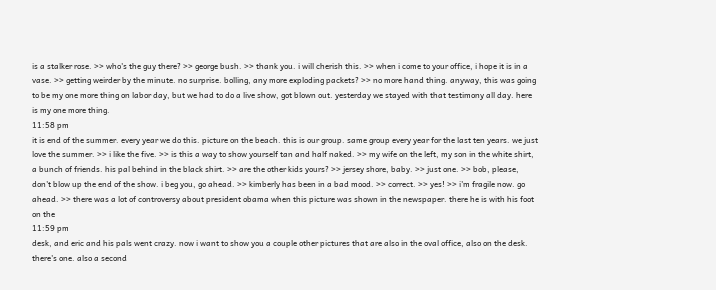is a stalker rose. >> who's the guy there? >> george bush. >> thank you. i will cherish this. >> when i come to your office, i hope it is in a vase. >> getting weirder by the minute. no surprise. bolling, any more exploding packets? >> no more hand thing. anyway, this was going to be my one more thing on labor day, but we had to do a live show, got blown out. yesterday we stayed with that testimony all day. here is my one more thing.
11:58 pm
it is end of the summer. every year we do this. picture on the beach. this is our group. same group every year for the last ten years. we just love the summer. >> i like the five. >> is this a way to show yourself tan and half naked. >> my wife on the left, my son in the white shirt, a bunch of friends. his pal behind in the black shirt. >> are the other kids yours? >> jersey shore, baby. >> just one. >> bob, please, don't blow up the end of the show. i beg you, go ahead. >> kimberly has been in a bad mood. >> correct. >> yes! >> i'm fragile now. go ahead. >> there was a lot of controversy about president obama when this picture was shown in the newspaper. there he is with his foot on the
11:59 pm
desk, and eric and his pals went crazy. now i want to show you a couple other pictures that are also in the oval office, also on the desk. there's one. also a second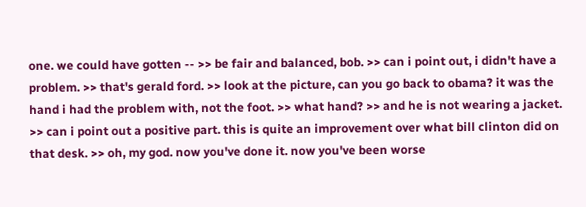one. we could have gotten -- >> be fair and balanced, bob. >> can i point out, i didn't have a problem. >> that's gerald ford. >> look at the picture, can you go back to obama? it was the hand i had the problem with, not the foot. >> what hand? >> and he is not wearing a jacket. >> can i point out a positive part. this is quite an improvement over what bill clinton did on that desk. >> oh, my god. now you've done it. now you've been worse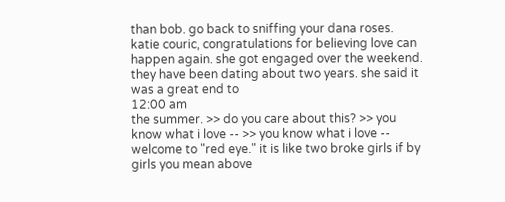than bob. go back to sniffing your dana roses. katie couric, congratulations for believing love can happen again. she got engaged over the weekend. they have been dating about two years. she said it was a great end to
12:00 am
the summer. >> do you care about this? >> you know what i love -- >> you know what i love -- welcome to "red eye." it is like two broke girls if by girls you mean above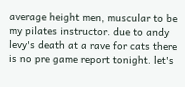average height men, muscular to be my pilates instructor. due to andy levy's death at a rave for cats there is no pre game report tonight. let's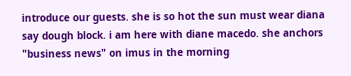introduce our guests. she is so hot the sun must wear diana say dough block. i am here with diane macedo. she anchors "business news" on imus in the morning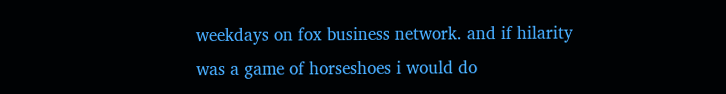weekdays on fox business network. and if hilarity was a game of horseshoes i would do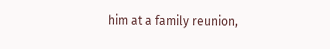him at a family reunion,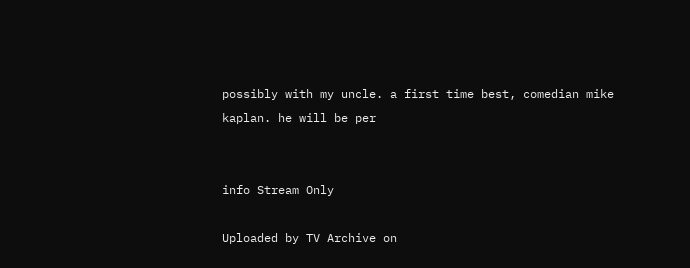possibly with my uncle. a first time best, comedian mike kaplan. he will be per


info Stream Only

Uploaded by TV Archive on